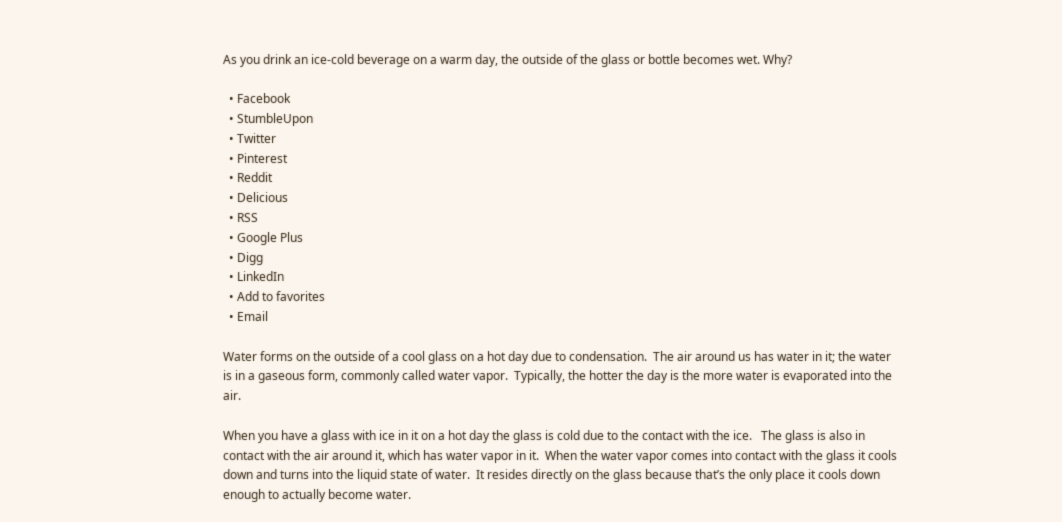As you drink an ice-cold beverage on a warm day, the outside of the glass or bottle becomes wet. Why?

  • Facebook
  • StumbleUpon
  • Twitter
  • Pinterest
  • Reddit
  • Delicious
  • RSS
  • Google Plus
  • Digg
  • LinkedIn
  • Add to favorites
  • Email

Water forms on the outside of a cool glass on a hot day due to condensation.  The air around us has water in it; the water is in a gaseous form, commonly called water vapor.  Typically, the hotter the day is the more water is evaporated into the air.

When you have a glass with ice in it on a hot day the glass is cold due to the contact with the ice.   The glass is also in contact with the air around it, which has water vapor in it.  When the water vapor comes into contact with the glass it cools down and turns into the liquid state of water.  It resides directly on the glass because that’s the only place it cools down enough to actually become water.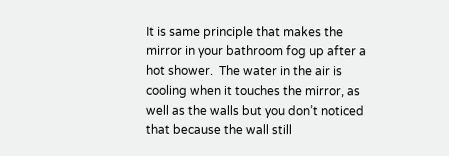It is same principle that makes the mirror in your bathroom fog up after a hot shower.  The water in the air is cooling when it touches the mirror, as well as the walls but you don’t noticed that because the wall still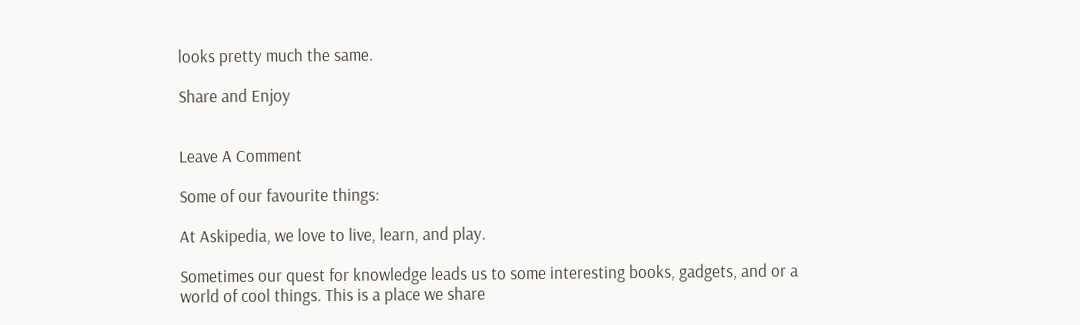looks pretty much the same.

Share and Enjoy


Leave A Comment

Some of our favourite things:

At Askipedia, we love to live, learn, and play.

Sometimes our quest for knowledge leads us to some interesting books, gadgets, and or a world of cool things. This is a place we share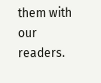them with our readers.